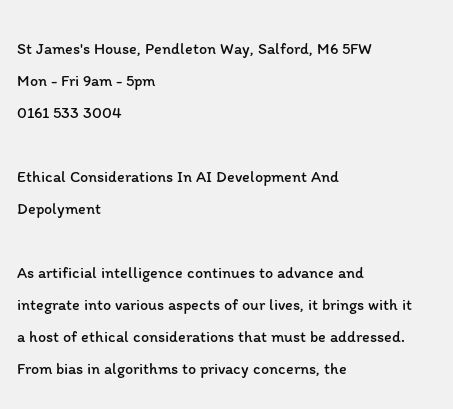St James's House, Pendleton Way, Salford, M6 5FW
Mon - Fri 9am - 5pm
0161 533 3004

Ethical Considerations In AI Development And Depolyment

As artificial intelligence continues to advance and integrate into various aspects of our lives, it brings with it a host of ethical considerations that must be addressed. From bias in algorithms to privacy concerns, the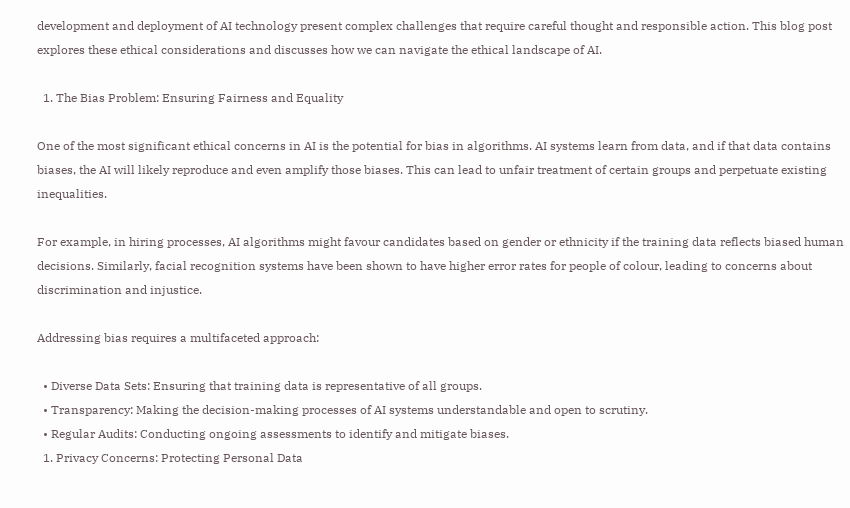development and deployment of AI technology present complex challenges that require careful thought and responsible action. This blog post explores these ethical considerations and discusses how we can navigate the ethical landscape of AI.

  1. The Bias Problem: Ensuring Fairness and Equality

One of the most significant ethical concerns in AI is the potential for bias in algorithms. AI systems learn from data, and if that data contains biases, the AI will likely reproduce and even amplify those biases. This can lead to unfair treatment of certain groups and perpetuate existing inequalities.

For example, in hiring processes, AI algorithms might favour candidates based on gender or ethnicity if the training data reflects biased human decisions. Similarly, facial recognition systems have been shown to have higher error rates for people of colour, leading to concerns about discrimination and injustice.

Addressing bias requires a multifaceted approach:

  • Diverse Data Sets: Ensuring that training data is representative of all groups.
  • Transparency: Making the decision-making processes of AI systems understandable and open to scrutiny.
  • Regular Audits: Conducting ongoing assessments to identify and mitigate biases.
  1. Privacy Concerns: Protecting Personal Data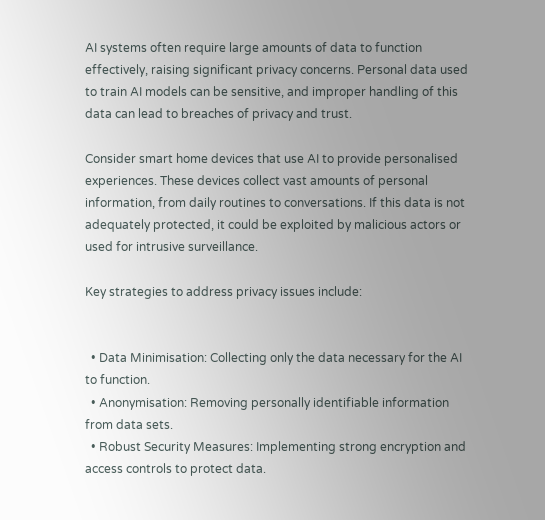AI systems often require large amounts of data to function effectively, raising significant privacy concerns. Personal data used to train AI models can be sensitive, and improper handling of this data can lead to breaches of privacy and trust.

Consider smart home devices that use AI to provide personalised experiences. These devices collect vast amounts of personal information, from daily routines to conversations. If this data is not adequately protected, it could be exploited by malicious actors or used for intrusive surveillance.

Key strategies to address privacy issues include:


  • Data Minimisation: Collecting only the data necessary for the AI to function.
  • Anonymisation: Removing personally identifiable information from data sets.
  • Robust Security Measures: Implementing strong encryption and access controls to protect data.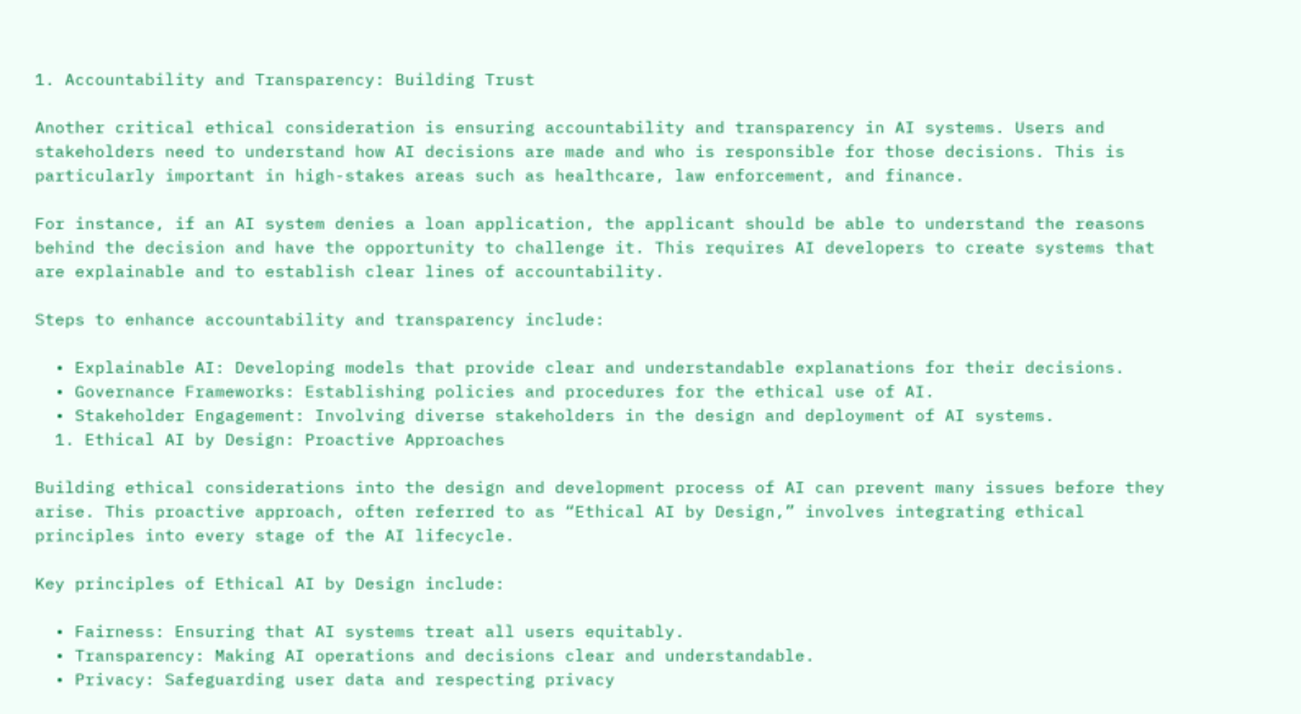1. Accountability and Transparency: Building Trust

Another critical ethical consideration is ensuring accountability and transparency in AI systems. Users and stakeholders need to understand how AI decisions are made and who is responsible for those decisions. This is particularly important in high-stakes areas such as healthcare, law enforcement, and finance.

For instance, if an AI system denies a loan application, the applicant should be able to understand the reasons behind the decision and have the opportunity to challenge it. This requires AI developers to create systems that are explainable and to establish clear lines of accountability.

Steps to enhance accountability and transparency include:

  • Explainable AI: Developing models that provide clear and understandable explanations for their decisions.
  • Governance Frameworks: Establishing policies and procedures for the ethical use of AI.
  • Stakeholder Engagement: Involving diverse stakeholders in the design and deployment of AI systems.
  1. Ethical AI by Design: Proactive Approaches

Building ethical considerations into the design and development process of AI can prevent many issues before they arise. This proactive approach, often referred to as “Ethical AI by Design,” involves integrating ethical principles into every stage of the AI lifecycle.

Key principles of Ethical AI by Design include:

  • Fairness: Ensuring that AI systems treat all users equitably.
  • Transparency: Making AI operations and decisions clear and understandable.
  • Privacy: Safeguarding user data and respecting privacy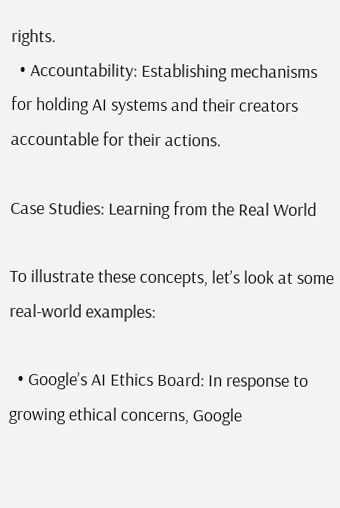rights.
  • Accountability: Establishing mechanisms for holding AI systems and their creators accountable for their actions.

Case Studies: Learning from the Real World

To illustrate these concepts, let’s look at some real-world examples:

  • Google’s AI Ethics Board: In response to growing ethical concerns, Google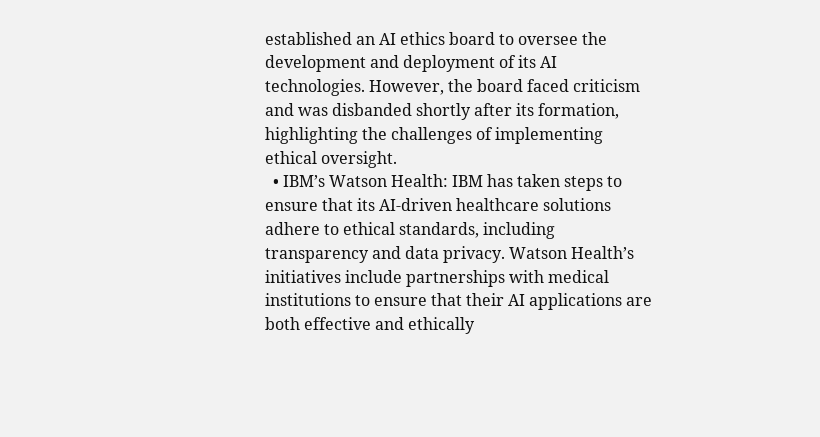established an AI ethics board to oversee the development and deployment of its AI technologies. However, the board faced criticism and was disbanded shortly after its formation, highlighting the challenges of implementing ethical oversight.
  • IBM’s Watson Health: IBM has taken steps to ensure that its AI-driven healthcare solutions adhere to ethical standards, including transparency and data privacy. Watson Health’s initiatives include partnerships with medical institutions to ensure that their AI applications are both effective and ethically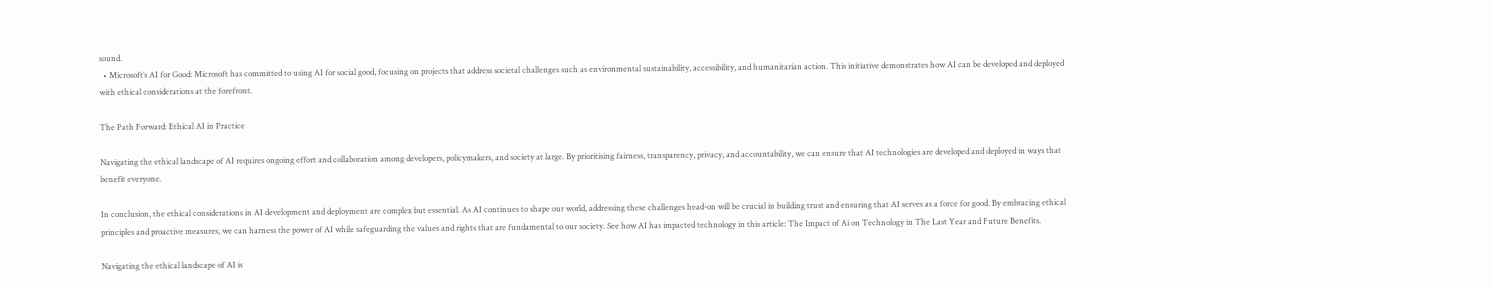sound.
  • Microsoft’s AI for Good: Microsoft has committed to using AI for social good, focusing on projects that address societal challenges such as environmental sustainability, accessibility, and humanitarian action. This initiative demonstrates how AI can be developed and deployed with ethical considerations at the forefront.

The Path Forward: Ethical AI in Practice

Navigating the ethical landscape of AI requires ongoing effort and collaboration among developers, policymakers, and society at large. By prioritising fairness, transparency, privacy, and accountability, we can ensure that AI technologies are developed and deployed in ways that benefit everyone.

In conclusion, the ethical considerations in AI development and deployment are complex but essential. As AI continues to shape our world, addressing these challenges head-on will be crucial in building trust and ensuring that AI serves as a force for good. By embracing ethical principles and proactive measures, we can harness the power of AI while safeguarding the values and rights that are fundamental to our society. See how AI has impacted technology in this article: The Impact of Ai on Technology in The Last Year and Future Benefits.

Navigating the ethical landscape of AI is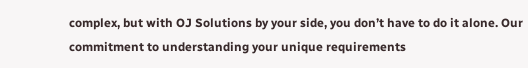complex, but with OJ Solutions by your side, you don’t have to do it alone. Our commitment to understanding your unique requirements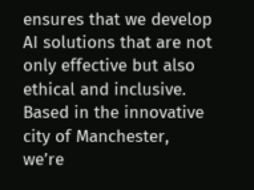ensures that we develop AI solutions that are not only effective but also ethical and inclusive. Based in the innovative city of Manchester, we’re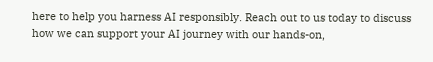here to help you harness AI responsibly. Reach out to us today to discuss how we can support your AI journey with our hands-on,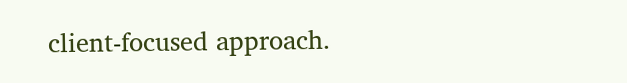client-focused approach.